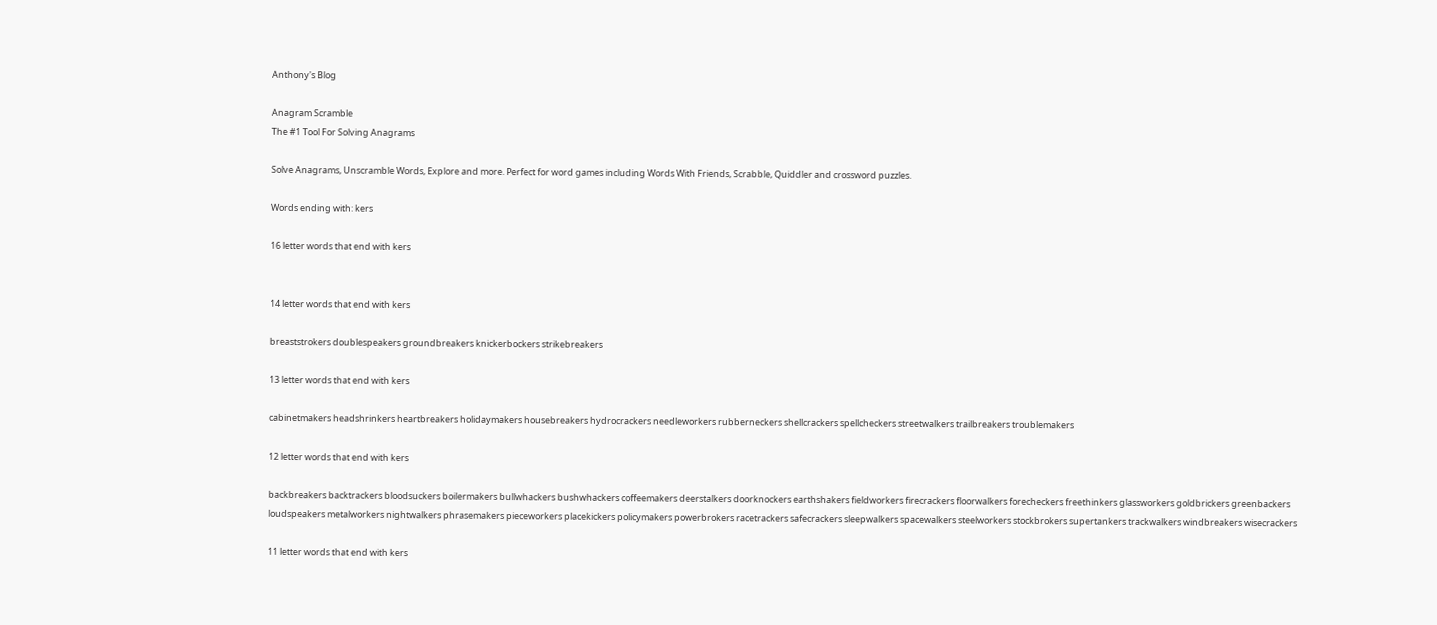Anthony's Blog

Anagram Scramble
The #1 Tool For Solving Anagrams

Solve Anagrams, Unscramble Words, Explore and more. Perfect for word games including Words With Friends, Scrabble, Quiddler and crossword puzzles.

Words ending with: kers

16 letter words that end with kers


14 letter words that end with kers

breaststrokers doublespeakers groundbreakers knickerbockers strikebreakers

13 letter words that end with kers

cabinetmakers headshrinkers heartbreakers holidaymakers housebreakers hydrocrackers needleworkers rubberneckers shellcrackers spellcheckers streetwalkers trailbreakers troublemakers

12 letter words that end with kers

backbreakers backtrackers bloodsuckers boilermakers bullwhackers bushwhackers coffeemakers deerstalkers doorknockers earthshakers fieldworkers firecrackers floorwalkers forecheckers freethinkers glassworkers goldbrickers greenbackers loudspeakers metalworkers nightwalkers phrasemakers pieceworkers placekickers policymakers powerbrokers racetrackers safecrackers sleepwalkers spacewalkers steelworkers stockbrokers supertankers trackwalkers windbreakers wisecrackers

11 letter words that end with kers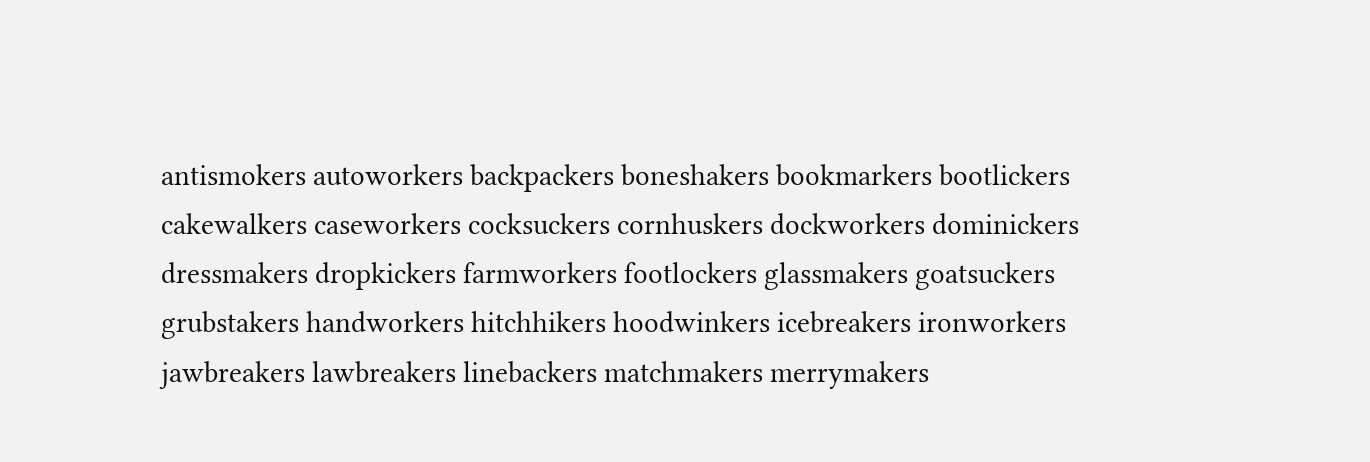antismokers autoworkers backpackers boneshakers bookmarkers bootlickers cakewalkers caseworkers cocksuckers cornhuskers dockworkers dominickers dressmakers dropkickers farmworkers footlockers glassmakers goatsuckers grubstakers handworkers hitchhikers hoodwinkers icebreakers ironworkers jawbreakers lawbreakers linebackers matchmakers merrymakers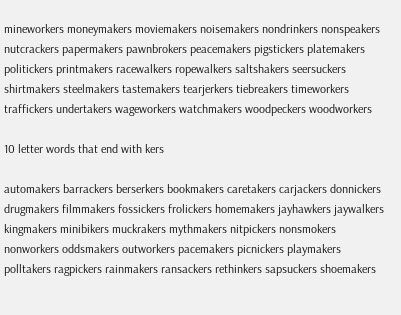mineworkers moneymakers moviemakers noisemakers nondrinkers nonspeakers nutcrackers papermakers pawnbrokers peacemakers pigstickers platemakers politickers printmakers racewalkers ropewalkers saltshakers seersuckers shirtmakers steelmakers tastemakers tearjerkers tiebreakers timeworkers traffickers undertakers wageworkers watchmakers woodpeckers woodworkers

10 letter words that end with kers

automakers barrackers berserkers bookmakers caretakers carjackers donnickers drugmakers filmmakers fossickers frolickers homemakers jayhawkers jaywalkers kingmakers minibikers muckrakers mythmakers nitpickers nonsmokers nonworkers oddsmakers outworkers pacemakers picnickers playmakers polltakers ragpickers rainmakers ransackers rethinkers sapsuckers shoemakers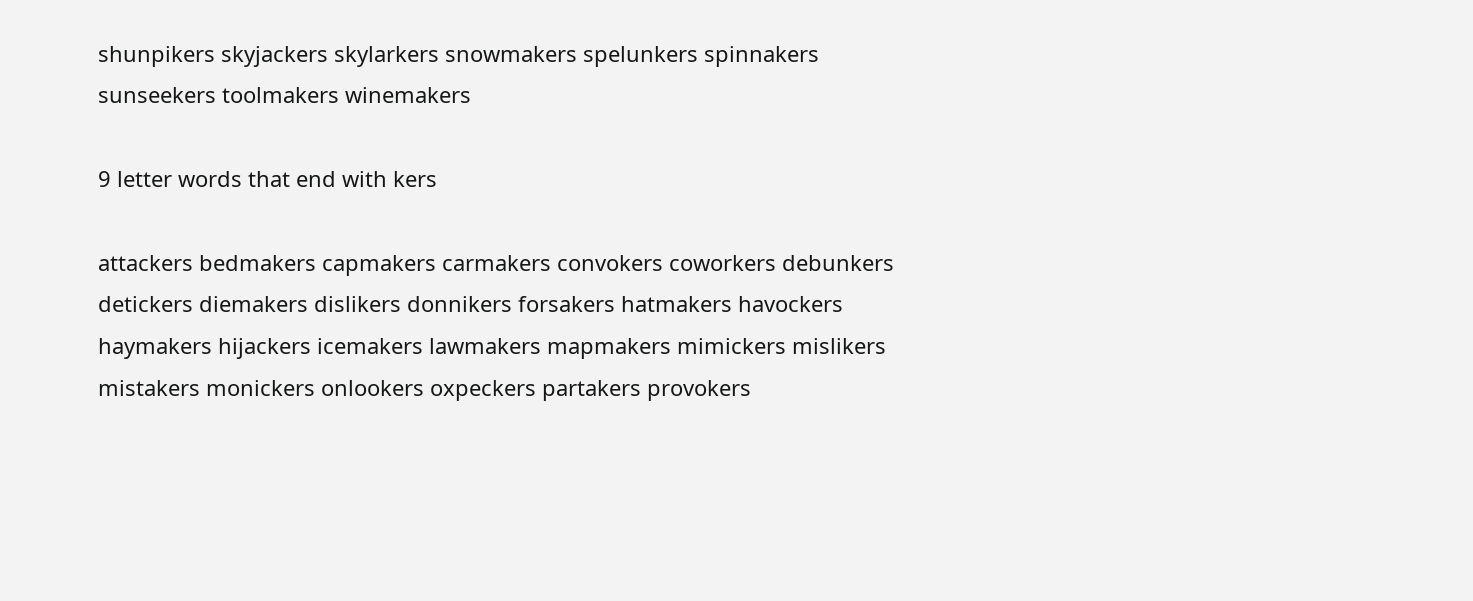shunpikers skyjackers skylarkers snowmakers spelunkers spinnakers sunseekers toolmakers winemakers

9 letter words that end with kers

attackers bedmakers capmakers carmakers convokers coworkers debunkers detickers diemakers dislikers donnikers forsakers hatmakers havockers haymakers hijackers icemakers lawmakers mapmakers mimickers mislikers mistakers monickers onlookers oxpeckers partakers provokers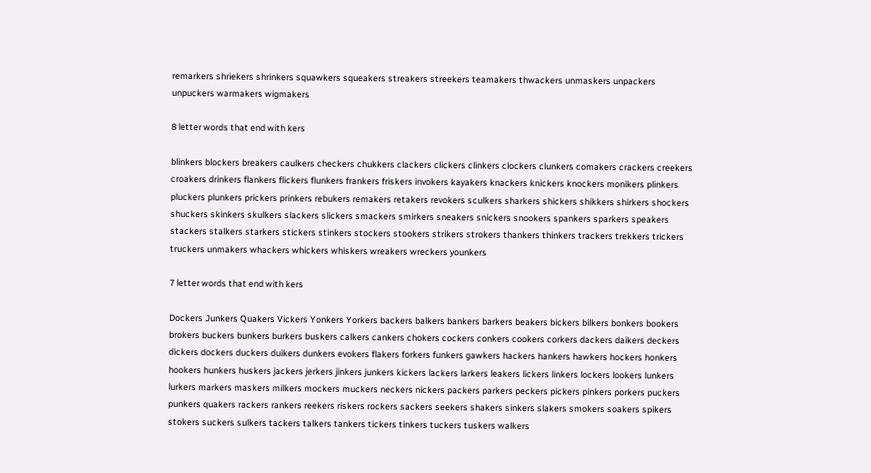remarkers shriekers shrinkers squawkers squeakers streakers streekers teamakers thwackers unmaskers unpackers unpuckers warmakers wigmakers

8 letter words that end with kers

blinkers blockers breakers caulkers checkers chukkers clackers clickers clinkers clockers clunkers comakers crackers creekers croakers drinkers flankers flickers flunkers frankers friskers invokers kayakers knackers knickers knockers monikers plinkers pluckers plunkers prickers prinkers rebukers remakers retakers revokers sculkers sharkers shickers shikkers shirkers shockers shuckers skinkers skulkers slackers slickers smackers smirkers sneakers snickers snookers spankers sparkers speakers stackers stalkers starkers stickers stinkers stockers stookers strikers strokers thankers thinkers trackers trekkers trickers truckers unmakers whackers whickers whiskers wreakers wreckers younkers

7 letter words that end with kers

Dockers Junkers Quakers Vickers Yonkers Yorkers backers balkers bankers barkers beakers bickers bilkers bonkers bookers brokers buckers bunkers burkers buskers calkers cankers chokers cockers conkers cookers corkers dackers daikers deckers dickers dockers duckers duikers dunkers evokers flakers forkers funkers gawkers hackers hankers hawkers hockers honkers hookers hunkers huskers jackers jerkers jinkers junkers kickers lackers larkers leakers lickers linkers lockers lookers lunkers lurkers markers maskers milkers mockers muckers neckers nickers packers parkers peckers pickers pinkers porkers puckers punkers quakers rackers rankers reekers riskers rockers sackers seekers shakers sinkers slakers smokers soakers spikers stokers suckers sulkers tackers talkers tankers tickers tinkers tuckers tuskers walkers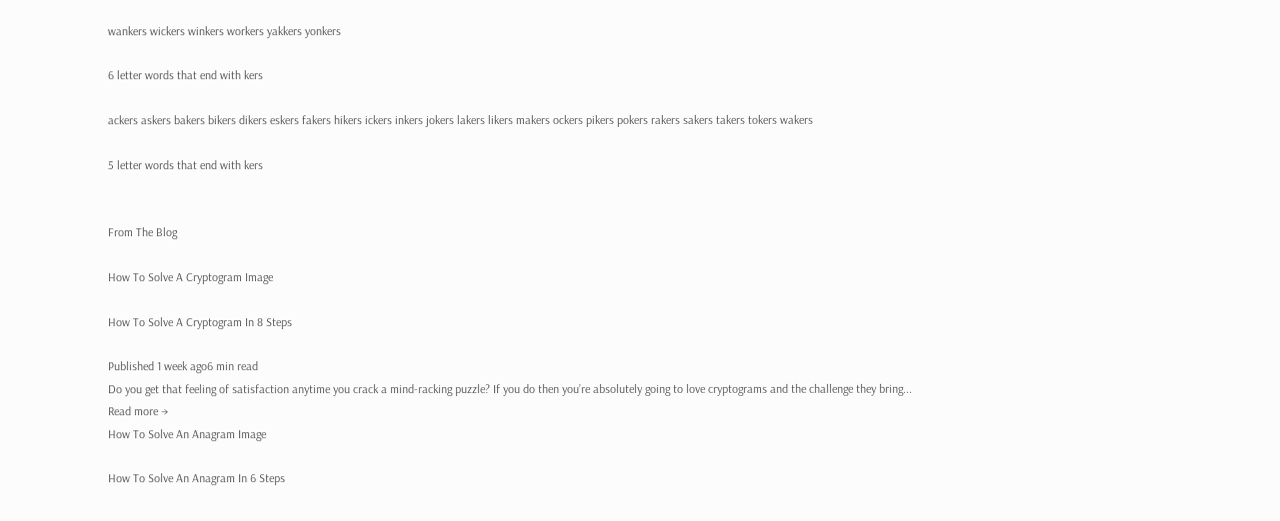wankers wickers winkers workers yakkers yonkers

6 letter words that end with kers

ackers askers bakers bikers dikers eskers fakers hikers ickers inkers jokers lakers likers makers ockers pikers pokers rakers sakers takers tokers wakers

5 letter words that end with kers


From The Blog

How To Solve A Cryptogram Image

How To Solve A Cryptogram In 8 Steps

Published 1 week ago6 min read
Do you get that feeling of satisfaction anytime you crack a mind-racking puzzle? If you do then you’re absolutely going to love cryptograms and the challenge they bring...
Read more →
How To Solve An Anagram Image

How To Solve An Anagram In 6 Steps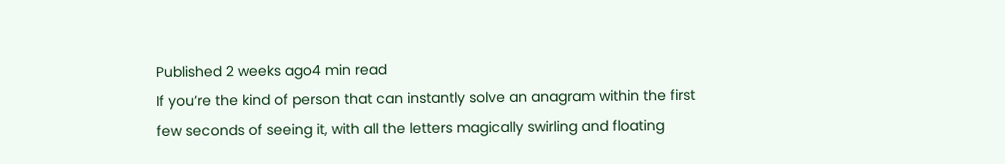Published 2 weeks ago4 min read
If you’re the kind of person that can instantly solve an anagram within the first few seconds of seeing it, with all the letters magically swirling and floating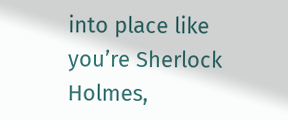into place like you’re Sherlock Holmes,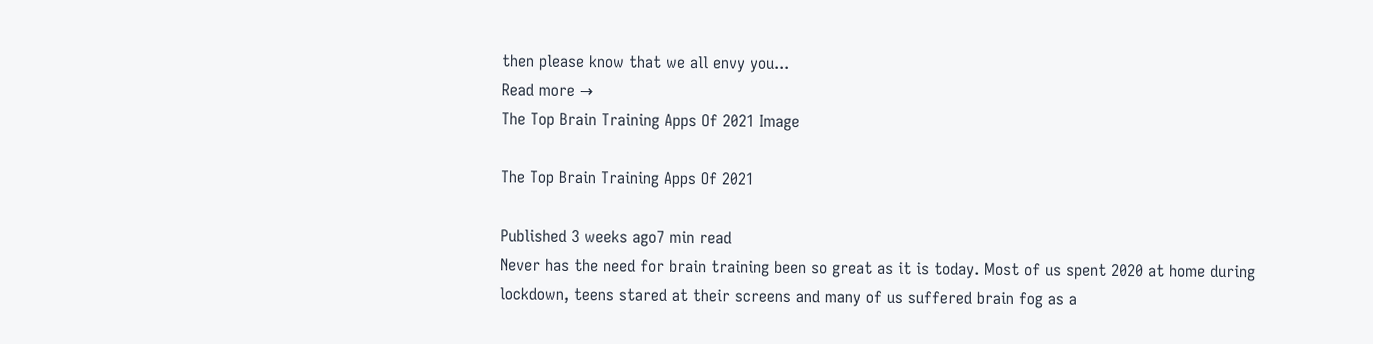then please know that we all envy you...
Read more →
The Top Brain Training Apps Of 2021 Image

The Top Brain Training Apps Of 2021

Published 3 weeks ago7 min read
Never has the need for brain training been so great as it is today. Most of us spent 2020 at home during lockdown, teens stared at their screens and many of us suffered brain fog as a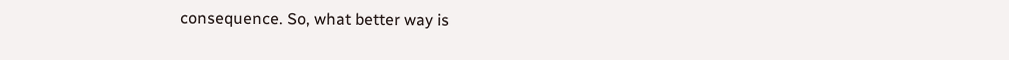consequence. So, what better way is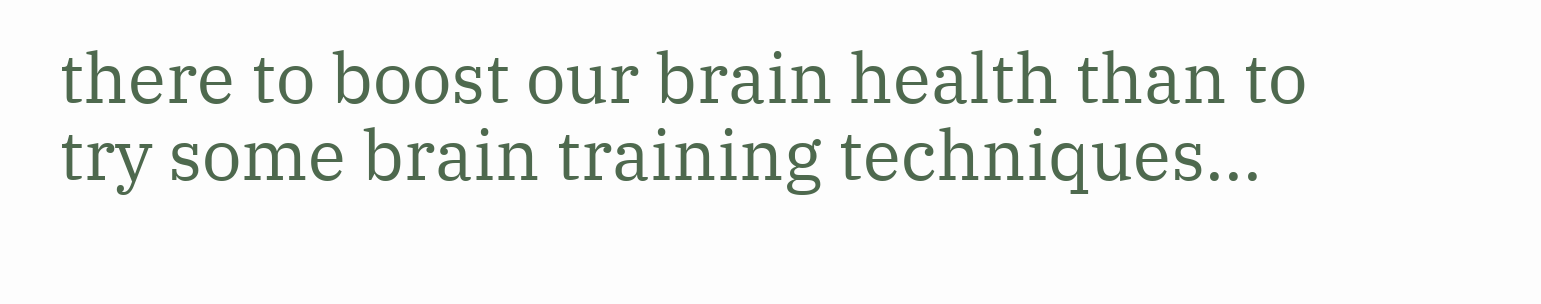there to boost our brain health than to try some brain training techniques...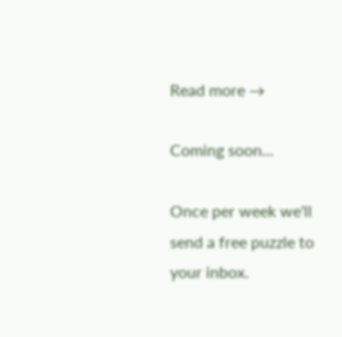Read more →

Coming soon...

Once per week we'll send a free puzzle to your inbox.